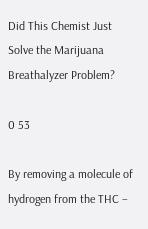Did This Chemist Just Solve the Marijuana Breathalyzer Problem?

0 53

By removing a molecule of hydrogen from the THC –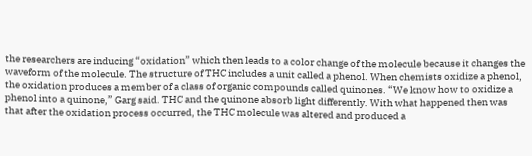the researchers are inducing “oxidation” which then leads to a color change of the molecule because it changes the waveform of the molecule. The structure of THC includes a unit called a phenol. When chemists oxidize a phenol, the oxidation produces a member of a class of organic compounds called quinones. “We know how to oxidize a phenol into a quinone,” Garg said. THC and the quinone absorb light differently. With what happened then was that after the oxidation process occurred, the THC molecule was altered and produced a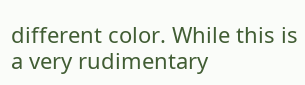different color. While this is a very rudimentary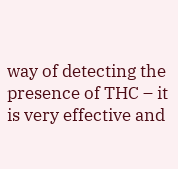way of detecting the presence of THC – it is very effective and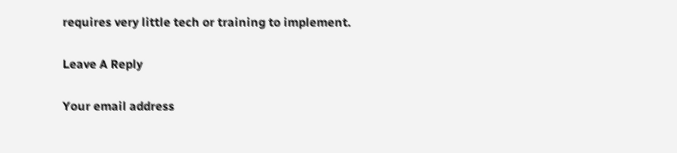requires very little tech or training to implement.

Leave A Reply

Your email address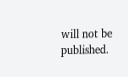will not be published.